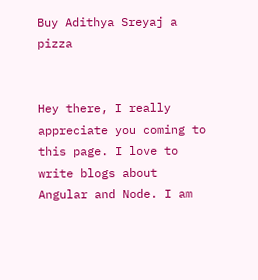Buy Adithya Sreyaj a pizza


Hey there, I really appreciate you coming to this page. I love to write blogs about Angular and Node. I am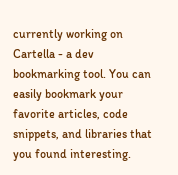currently working on Cartella - a dev bookmarking tool. You can easily bookmark your favorite articles, code snippets, and libraries that you found interesting.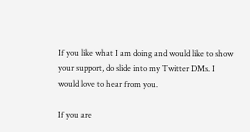If you like what I am doing and would like to show your support, do slide into my Twitter DMs. I would love to hear from you.

If you are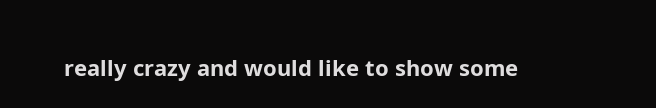really crazy and would like to show some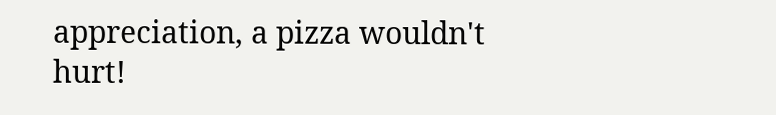appreciation, a pizza wouldn't hurt!